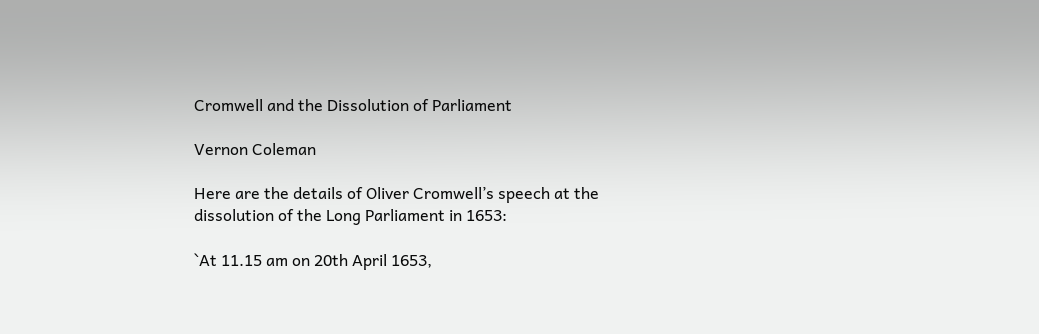Cromwell and the Dissolution of Parliament

Vernon Coleman

Here are the details of Oliver Cromwell’s speech at the dissolution of the Long Parliament in 1653:

`At 11.15 am on 20th April 1653,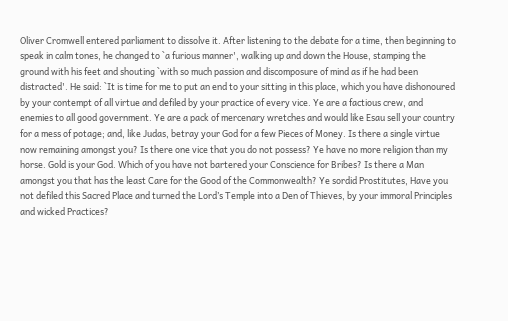Oliver Cromwell entered parliament to dissolve it. After listening to the debate for a time, then beginning to speak in calm tones, he changed to `a furious manner', walking up and down the House, stamping the ground with his feet and shouting `with so much passion and discomposure of mind as if he had been distracted'. He said: `It is time for me to put an end to your sitting in this place, which you have dishonoured by your contempt of all virtue and defiled by your practice of every vice. Ye are a factious crew, and enemies to all good government. Ye are a pack of mercenary wretches and would like Esau sell your country for a mess of potage; and, like Judas, betray your God for a few Pieces of Money. Is there a single virtue now remaining amongst you? Is there one vice that you do not possess? Ye have no more religion than my horse. Gold is your God. Which of you have not bartered your Conscience for Bribes? Is there a Man amongst you that has the least Care for the Good of the Commonwealth? Ye sordid Prostitutes, Have you not defiled this Sacred Place and turned the Lord’s Temple into a Den of Thieves, by your immoral Principles and wicked Practices?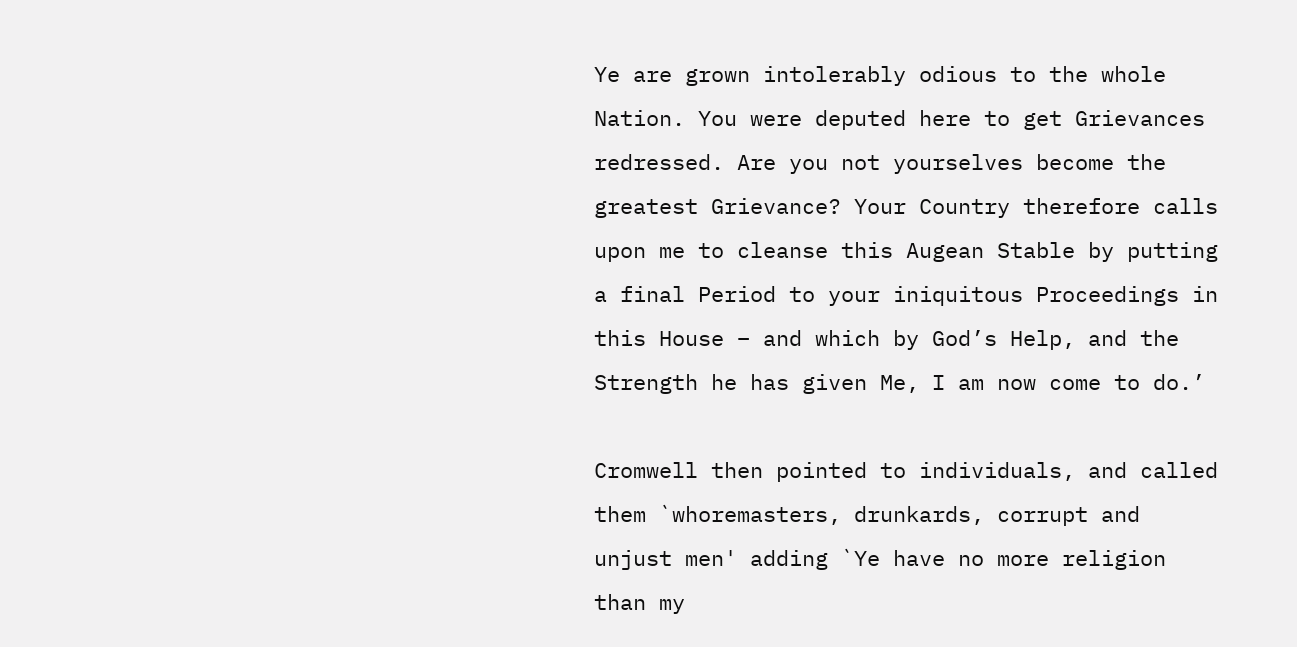Ye are grown intolerably odious to the whole Nation. You were deputed here to get Grievances redressed. Are you not yourselves become the greatest Grievance? Your Country therefore calls upon me to cleanse this Augean Stable by putting a final Period to your iniquitous Proceedings in this House – and which by God’s Help, and the Strength he has given Me, I am now come to do.’

Cromwell then pointed to individuals, and called them `whoremasters, drunkards, corrupt and unjust men' adding `Ye have no more religion than my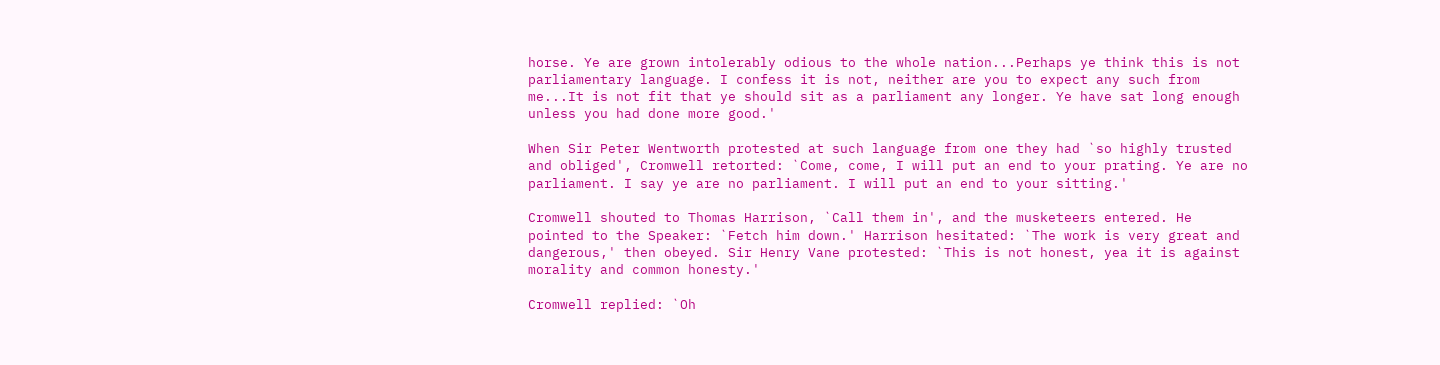horse. Ye are grown intolerably odious to the whole nation...Perhaps ye think this is not parliamentary language. I confess it is not, neither are you to expect any such from me...It is not fit that ye should sit as a parliament any longer. Ye have sat long enough unless you had done more good.'

When Sir Peter Wentworth protested at such language from one they had `so highly trusted and obliged', Cromwell retorted: `Come, come, I will put an end to your prating. Ye are no parliament. I say ye are no parliament. I will put an end to your sitting.'

Cromwell shouted to Thomas Harrison, `Call them in', and the musketeers entered. He pointed to the Speaker: `Fetch him down.' Harrison hesitated: `The work is very great and dangerous,' then obeyed. Sir Henry Vane protested: `This is not honest, yea it is against morality and common honesty.'

Cromwell replied: `Oh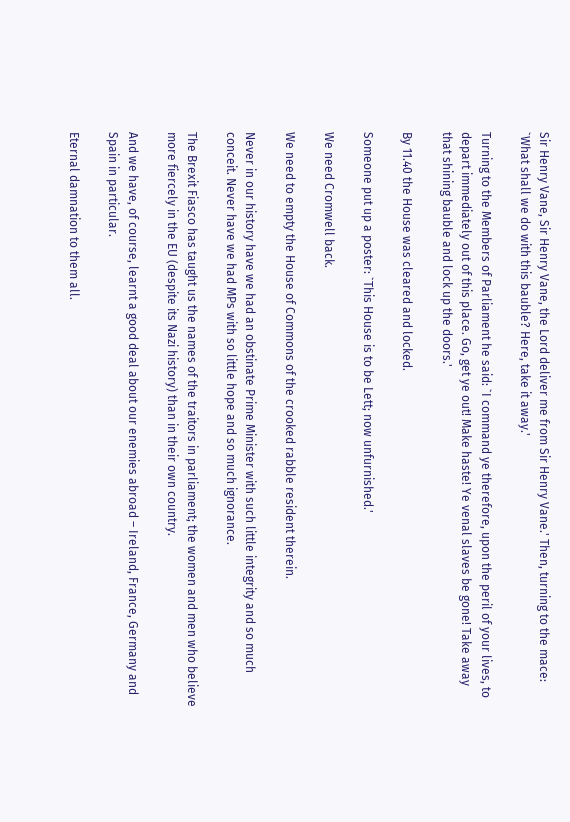Sir Henry Vane, Sir Henry Vane, the Lord deliver me from Sir Henry Vane.' Then, turning to the mace: `What shall we do with this bauble? Here, take it away.'

Turning to the Members of Parliament he said: `I command ye therefore, upon the peril of your lives, to depart immediately out of this place. Go, get ye out! Make haste! Ye venal slaves be gone! Take away that shining bauble and lock up the doors.'

By 11.40 the House was cleared and locked.

Someone put up a poster: `This House is to be Lett; now unfurnished.'

We need Cromwell back.

We need to empty the House of Commons of the crooked rabble resident therein.

Never in our history have we had an obstinate Prime Minister with such little integrity and so much conceit. Never have we had MPs with so little hope and so much ignorance.

The Brexit Fiasco has taught us the names of the traitors in parliament; the women and men who believe more fiercely in the EU (despite its Nazi history) than in their own country.

And we have, of course, learnt a good deal about our enemies abroad – Ireland, France, Germany and Spain in particular.

Eternal damnation to them all.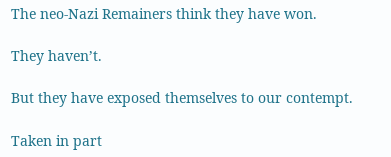The neo-Nazi Remainers think they have won.

They haven’t.

But they have exposed themselves to our contempt.

Taken in part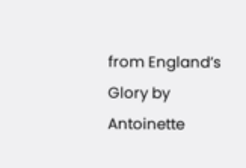from England’s Glory by Antoinette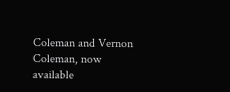Coleman and Vernon Coleman, now available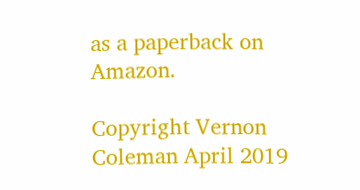as a paperback on Amazon.

Copyright Vernon Coleman April 2019